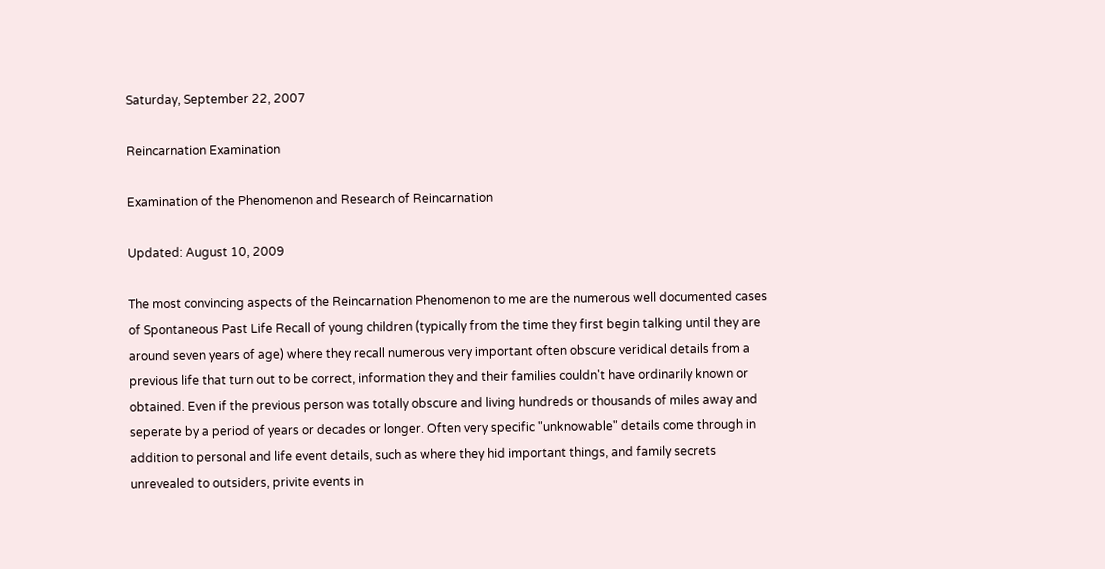Saturday, September 22, 2007

Reincarnation Examination

Examination of the Phenomenon and Research of Reincarnation

Updated: August 10, 2009

The most convincing aspects of the Reincarnation Phenomenon to me are the numerous well documented cases of Spontaneous Past Life Recall of young children (typically from the time they first begin talking until they are around seven years of age) where they recall numerous very important often obscure veridical details from a previous life that turn out to be correct, information they and their families couldn't have ordinarily known or obtained. Even if the previous person was totally obscure and living hundreds or thousands of miles away and seperate by a period of years or decades or longer. Often very specific "unknowable" details come through in addition to personal and life event details, such as where they hid important things, and family secrets unrevealed to outsiders, privite events in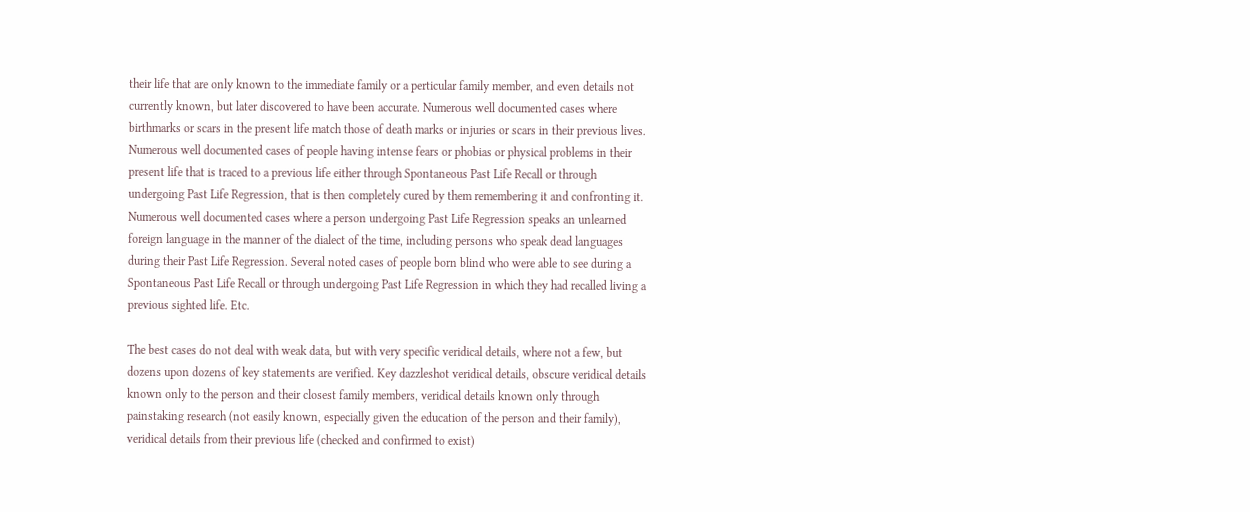their life that are only known to the immediate family or a perticular family member, and even details not currently known, but later discovered to have been accurate. Numerous well documented cases where birthmarks or scars in the present life match those of death marks or injuries or scars in their previous lives. Numerous well documented cases of people having intense fears or phobias or physical problems in their present life that is traced to a previous life either through Spontaneous Past Life Recall or through undergoing Past Life Regression, that is then completely cured by them remembering it and confronting it. Numerous well documented cases where a person undergoing Past Life Regression speaks an unlearned foreign language in the manner of the dialect of the time, including persons who speak dead languages during their Past Life Regression. Several noted cases of people born blind who were able to see during a Spontaneous Past Life Recall or through undergoing Past Life Regression in which they had recalled living a previous sighted life. Etc.

The best cases do not deal with weak data, but with very specific veridical details, where not a few, but dozens upon dozens of key statements are verified. Key dazzleshot veridical details, obscure veridical details known only to the person and their closest family members, veridical details known only through painstaking research (not easily known, especially given the education of the person and their family), veridical details from their previous life (checked and confirmed to exist)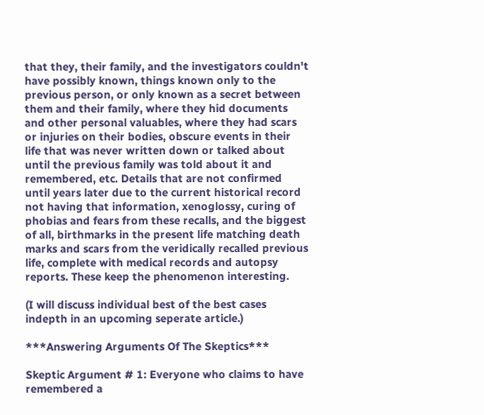that they, their family, and the investigators couldn't have possibly known, things known only to the previous person, or only known as a secret between them and their family, where they hid documents and other personal valuables, where they had scars or injuries on their bodies, obscure events in their life that was never written down or talked about until the previous family was told about it and remembered, etc. Details that are not confirmed until years later due to the current historical record not having that information, xenoglossy, curing of phobias and fears from these recalls, and the biggest of all, birthmarks in the present life matching death marks and scars from the veridically recalled previous life, complete with medical records and autopsy reports. These keep the phenomenon interesting.

(I will discuss individual best of the best cases indepth in an upcoming seperate article.)

***Answering Arguments Of The Skeptics***

Skeptic Argument # 1: Everyone who claims to have remembered a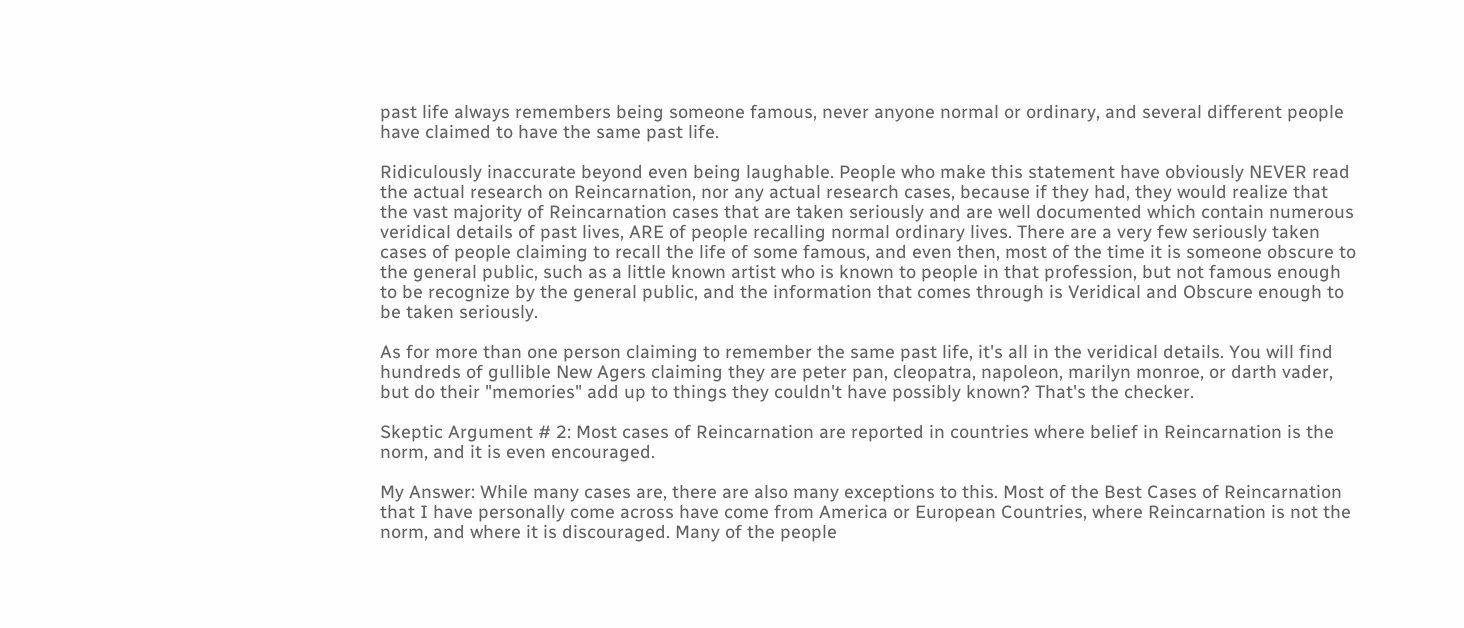past life always remembers being someone famous, never anyone normal or ordinary, and several different people have claimed to have the same past life.

Ridiculously inaccurate beyond even being laughable. People who make this statement have obviously NEVER read the actual research on Reincarnation, nor any actual research cases, because if they had, they would realize that the vast majority of Reincarnation cases that are taken seriously and are well documented which contain numerous veridical details of past lives, ARE of people recalling normal ordinary lives. There are a very few seriously taken cases of people claiming to recall the life of some famous, and even then, most of the time it is someone obscure to the general public, such as a little known artist who is known to people in that profession, but not famous enough to be recognize by the general public, and the information that comes through is Veridical and Obscure enough to be taken seriously.

As for more than one person claiming to remember the same past life, it's all in the veridical details. You will find hundreds of gullible New Agers claiming they are peter pan, cleopatra, napoleon, marilyn monroe, or darth vader, but do their "memories" add up to things they couldn't have possibly known? That's the checker.

Skeptic Argument # 2: Most cases of Reincarnation are reported in countries where belief in Reincarnation is the norm, and it is even encouraged.

My Answer: While many cases are, there are also many exceptions to this. Most of the Best Cases of Reincarnation that I have personally come across have come from America or European Countries, where Reincarnation is not the norm, and where it is discouraged. Many of the people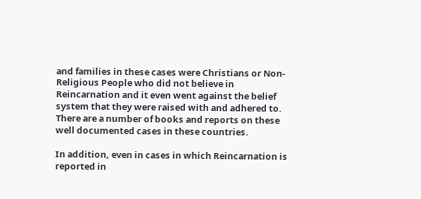and families in these cases were Christians or Non-Religious People who did not believe in Reincarnation and it even went against the belief system that they were raised with and adhered to. There are a number of books and reports on these well documented cases in these countries.

In addition, even in cases in which Reincarnation is reported in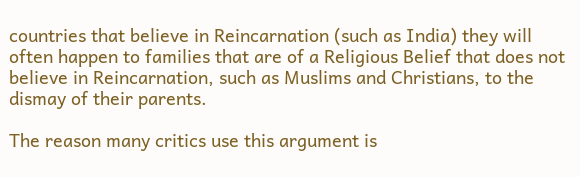countries that believe in Reincarnation (such as India) they will often happen to families that are of a Religious Belief that does not believe in Reincarnation, such as Muslims and Christians, to the dismay of their parents.

The reason many critics use this argument is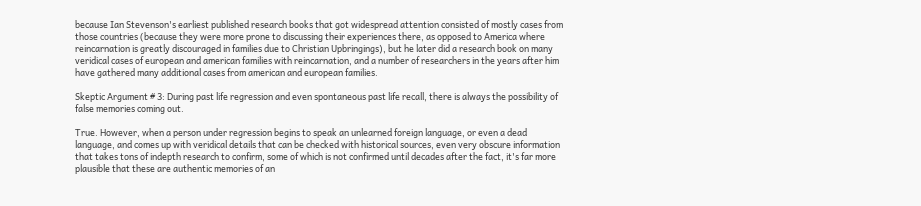because Ian Stevenson's earliest published research books that got widespread attention consisted of mostly cases from those countries (because they were more prone to discussing their experiences there, as opposed to America where reincarnation is greatly discouraged in families due to Christian Upbringings), but he later did a research book on many veridical cases of european and american families with reincarnation, and a number of researchers in the years after him have gathered many additional cases from american and european families.

Skeptic Argument # 3: During past life regression and even spontaneous past life recall, there is always the possibility of false memories coming out.

True. However, when a person under regression begins to speak an unlearned foreign language, or even a dead language, and comes up with veridical details that can be checked with historical sources, even very obscure information that takes tons of indepth research to confirm, some of which is not confirmed until decades after the fact, it's far more plausible that these are authentic memories of an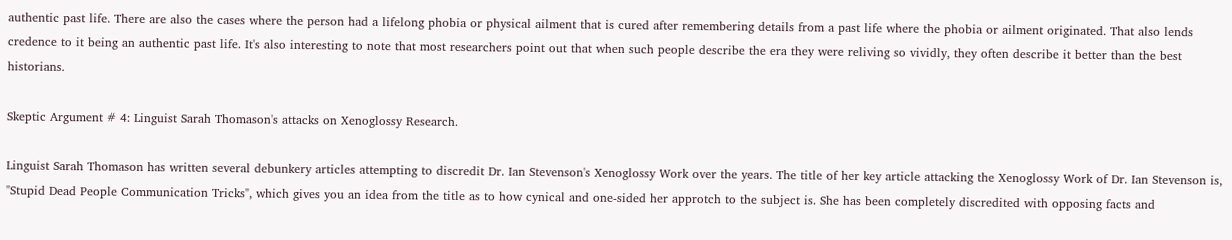authentic past life. There are also the cases where the person had a lifelong phobia or physical ailment that is cured after remembering details from a past life where the phobia or ailment originated. That also lends credence to it being an authentic past life. It's also interesting to note that most researchers point out that when such people describe the era they were reliving so vividly, they often describe it better than the best historians.

Skeptic Argument # 4: Linguist Sarah Thomason's attacks on Xenoglossy Research.

Linguist Sarah Thomason has written several debunkery articles attempting to discredit Dr. Ian Stevenson's Xenoglossy Work over the years. The title of her key article attacking the Xenoglossy Work of Dr. Ian Stevenson is, "Stupid Dead People Communication Tricks", which gives you an idea from the title as to how cynical and one-sided her approtch to the subject is. She has been completely discredited with opposing facts and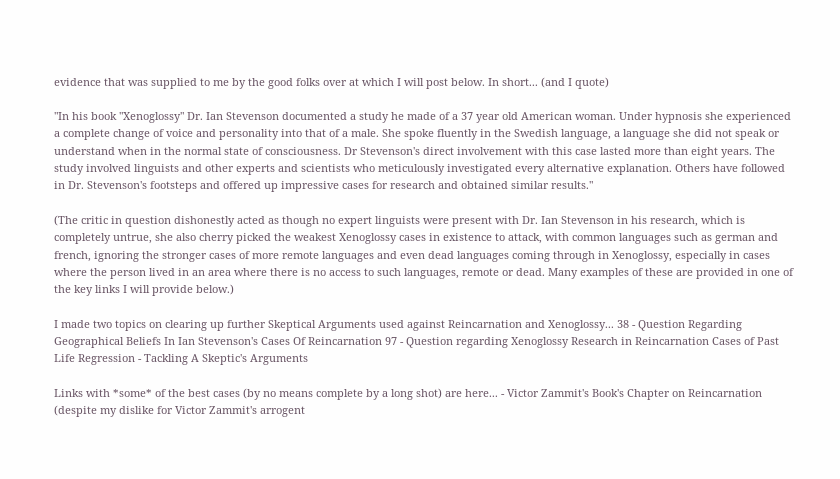evidence that was supplied to me by the good folks over at which I will post below. In short... (and I quote)

"In his book "Xenoglossy" Dr. Ian Stevenson documented a study he made of a 37 year old American woman. Under hypnosis she experienced a complete change of voice and personality into that of a male. She spoke fluently in the Swedish language, a language she did not speak or understand when in the normal state of consciousness. Dr Stevenson's direct involvement with this case lasted more than eight years. The study involved linguists and other experts and scientists who meticulously investigated every alternative explanation. Others have followed in Dr. Stevenson's footsteps and offered up impressive cases for research and obtained similar results."

(The critic in question dishonestly acted as though no expert linguists were present with Dr. Ian Stevenson in his research, which is completely untrue, she also cherry picked the weakest Xenoglossy cases in existence to attack, with common languages such as german and french, ignoring the stronger cases of more remote languages and even dead languages coming through in Xenoglossy, especially in cases where the person lived in an area where there is no access to such languages, remote or dead. Many examples of these are provided in one of the key links I will provide below.)

I made two topics on clearing up further Skeptical Arguments used against Reincarnation and Xenoglossy... 38 - Question Regarding Geographical Beliefs In Ian Stevenson's Cases Of Reincarnation 97 - Question regarding Xenoglossy Research in Reincarnation Cases of Past Life Regression - Tackling A Skeptic's Arguments

Links with *some* of the best cases (by no means complete by a long shot) are here... - Victor Zammit's Book's Chapter on Reincarnation (despite my dislike for Victor Zammit's arrogent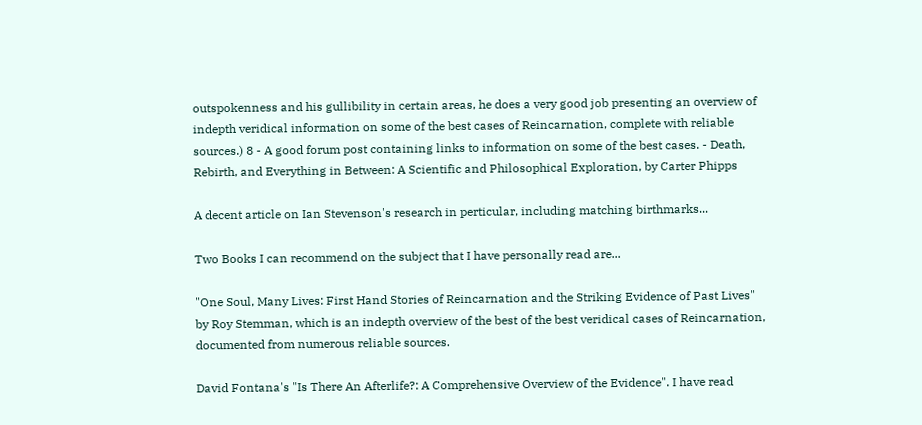outspokenness and his gullibility in certain areas, he does a very good job presenting an overview of indepth veridical information on some of the best cases of Reincarnation, complete with reliable sources.) 8 - A good forum post containing links to information on some of the best cases. - Death, Rebirth, and Everything in Between: A Scientific and Philosophical Exploration, by Carter Phipps

A decent article on Ian Stevenson's research in perticular, including matching birthmarks...

Two Books I can recommend on the subject that I have personally read are...

"One Soul, Many Lives: First Hand Stories of Reincarnation and the Striking Evidence of Past Lives" by Roy Stemman, which is an indepth overview of the best of the best veridical cases of Reincarnation, documented from numerous reliable sources.

David Fontana's "Is There An Afterlife?: A Comprehensive Overview of the Evidence". I have read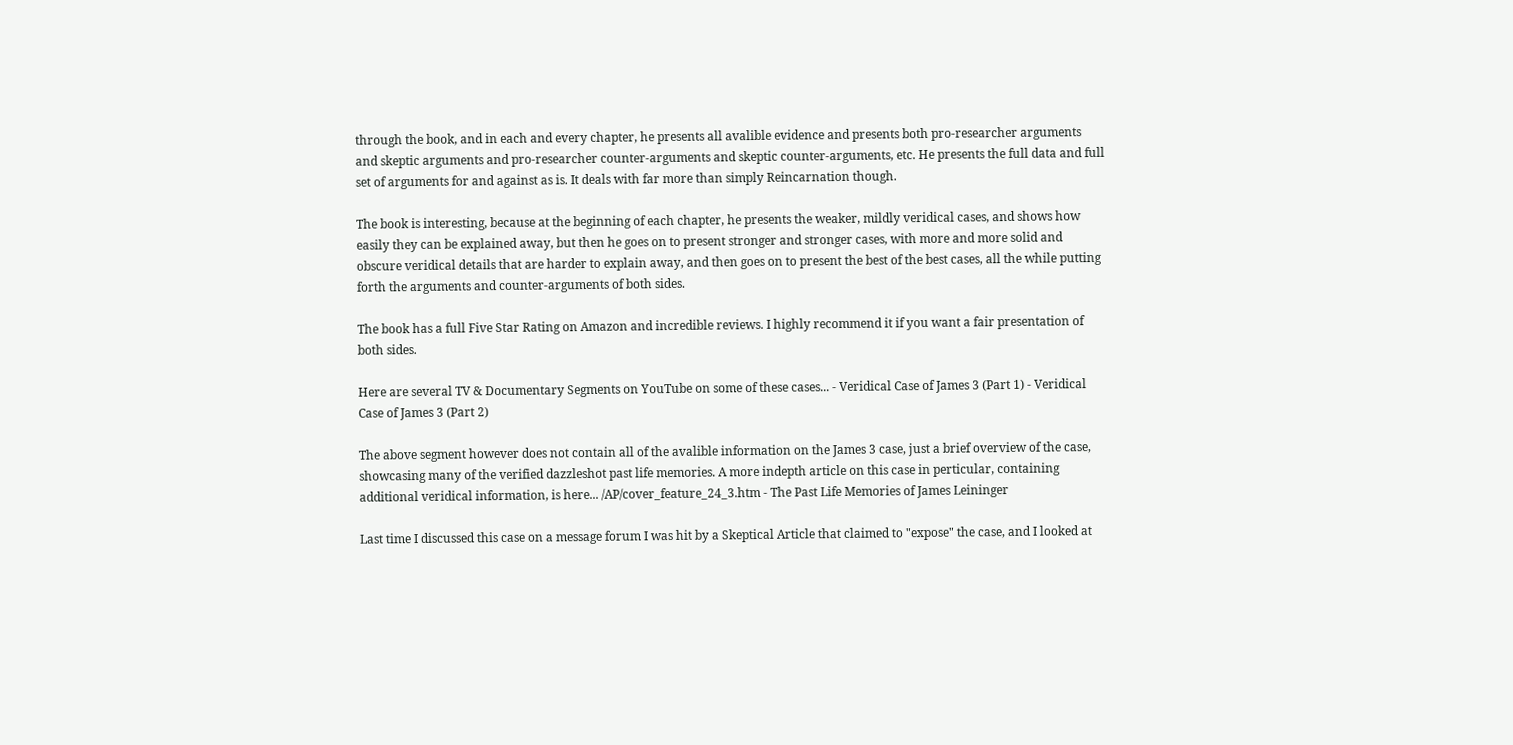through the book, and in each and every chapter, he presents all avalible evidence and presents both pro-researcher arguments and skeptic arguments and pro-researcher counter-arguments and skeptic counter-arguments, etc. He presents the full data and full set of arguments for and against as is. It deals with far more than simply Reincarnation though.

The book is interesting, because at the beginning of each chapter, he presents the weaker, mildly veridical cases, and shows how easily they can be explained away, but then he goes on to present stronger and stronger cases, with more and more solid and obscure veridical details that are harder to explain away, and then goes on to present the best of the best cases, all the while putting forth the arguments and counter-arguments of both sides.

The book has a full Five Star Rating on Amazon and incredible reviews. I highly recommend it if you want a fair presentation of both sides.

Here are several TV & Documentary Segments on YouTube on some of these cases... - Veridical Case of James 3 (Part 1) - Veridical Case of James 3 (Part 2)

The above segment however does not contain all of the avalible information on the James 3 case, just a brief overview of the case, showcasing many of the verified dazzleshot past life memories. A more indepth article on this case in perticular, containing additional veridical information, is here... /AP/cover_feature_24_3.htm - The Past Life Memories of James Leininger

Last time I discussed this case on a message forum I was hit by a Skeptical Article that claimed to "expose" the case, and I looked at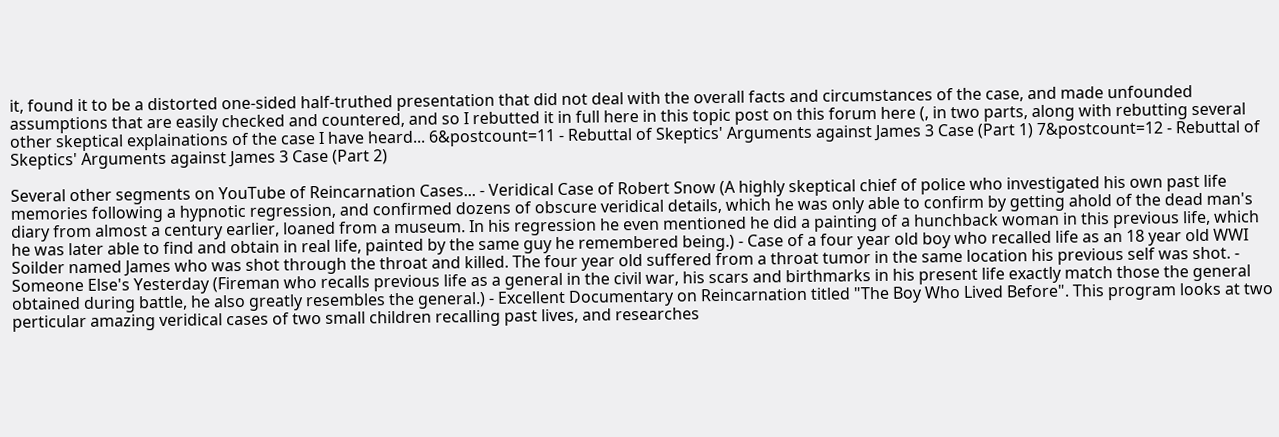it, found it to be a distorted one-sided half-truthed presentation that did not deal with the overall facts and circumstances of the case, and made unfounded assumptions that are easily checked and countered, and so I rebutted it in full here in this topic post on this forum here (, in two parts, along with rebutting several other skeptical explainations of the case I have heard... 6&postcount=11 - Rebuttal of Skeptics' Arguments against James 3 Case (Part 1) 7&postcount=12 - Rebuttal of Skeptics' Arguments against James 3 Case (Part 2)

Several other segments on YouTube of Reincarnation Cases... - Veridical Case of Robert Snow (A highly skeptical chief of police who investigated his own past life memories following a hypnotic regression, and confirmed dozens of obscure veridical details, which he was only able to confirm by getting ahold of the dead man's diary from almost a century earlier, loaned from a museum. In his regression he even mentioned he did a painting of a hunchback woman in this previous life, which he was later able to find and obtain in real life, painted by the same guy he remembered being.) - Case of a four year old boy who recalled life as an 18 year old WWI Soilder named James who was shot through the throat and killed. The four year old suffered from a throat tumor in the same location his previous self was shot. - Someone Else's Yesterday (Fireman who recalls previous life as a general in the civil war, his scars and birthmarks in his present life exactly match those the general obtained during battle, he also greatly resembles the general.) - Excellent Documentary on Reincarnation titled "The Boy Who Lived Before". This program looks at two perticular amazing veridical cases of two small children recalling past lives, and researches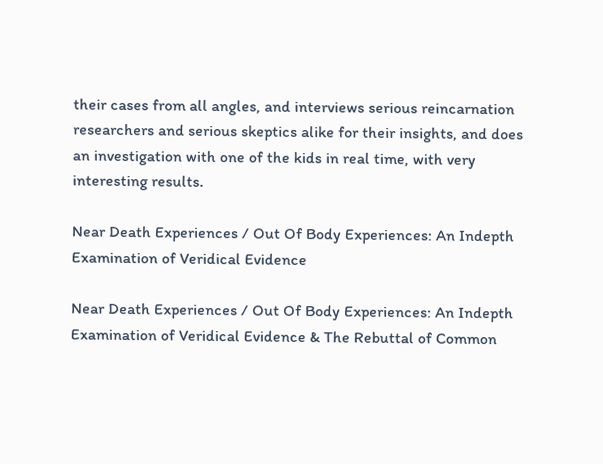their cases from all angles, and interviews serious reincarnation researchers and serious skeptics alike for their insights, and does an investigation with one of the kids in real time, with very interesting results.

Near Death Experiences / Out Of Body Experiences: An Indepth Examination of Veridical Evidence

Near Death Experiences / Out Of Body Experiences: An Indepth Examination of Veridical Evidence & The Rebuttal of Common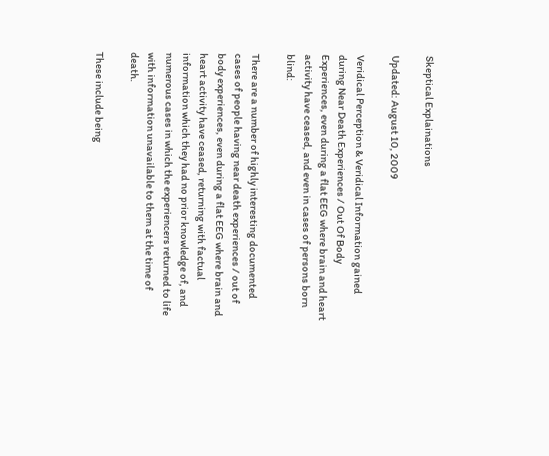Skeptical Explainations

Updated: August 10, 2009

Veridical Perception & Veridical Information gained during Near Death Experiences / Out Of Body Experiences, even during a flat EEG where brain and heart activity have ceased, and even in cases of persons born blind:

There are a number of highly interesting documented cases of people having near death experiences / out of body experiences, even during a flat EEG where brain and heart activity have ceased, returning with factual information which they had no prior knowledge of, and numerous cases in which the experiencers returned to life with information unavailable to them at the time of death.

These include being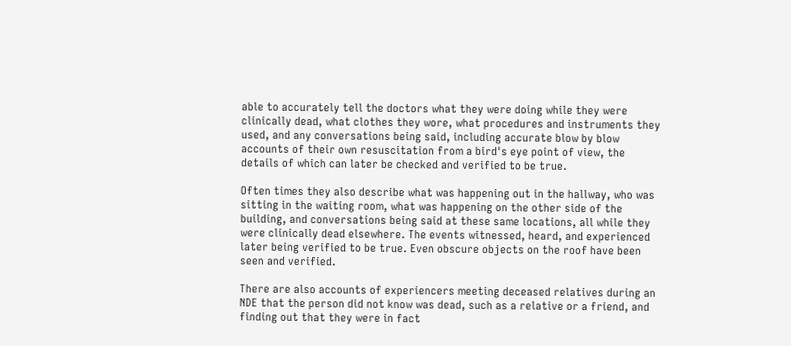able to accurately tell the doctors what they were doing while they were clinically dead, what clothes they wore, what procedures and instruments they used, and any conversations being said, including accurate blow by blow accounts of their own resuscitation from a bird's eye point of view, the details of which can later be checked and verified to be true.

Often times they also describe what was happening out in the hallway, who was sitting in the waiting room, what was happening on the other side of the building, and conversations being said at these same locations, all while they were clinically dead elsewhere. The events witnessed, heard, and experienced later being verified to be true. Even obscure objects on the roof have been seen and verified.

There are also accounts of experiencers meeting deceased relatives during an NDE that the person did not know was dead, such as a relative or a friend, and finding out that they were in fact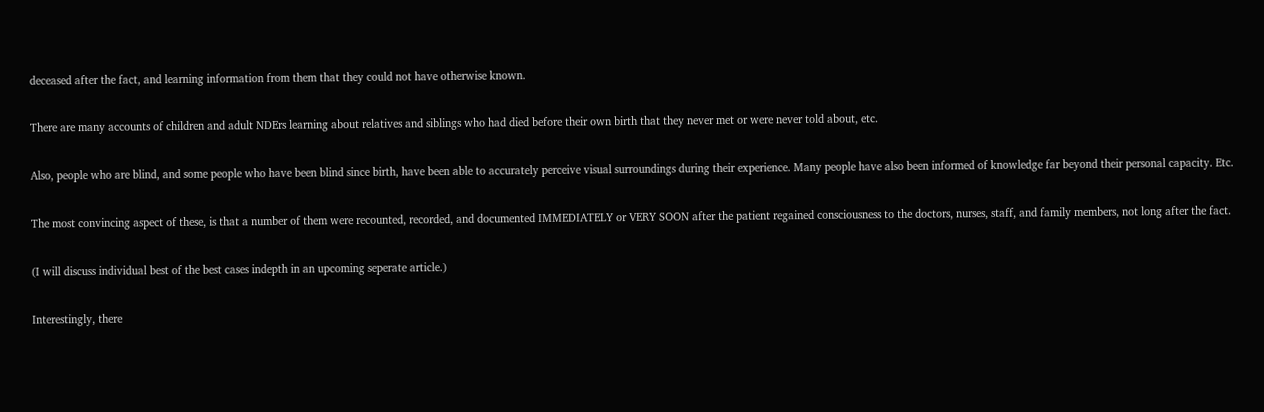deceased after the fact, and learning information from them that they could not have otherwise known.

There are many accounts of children and adult NDErs learning about relatives and siblings who had died before their own birth that they never met or were never told about, etc.

Also, people who are blind, and some people who have been blind since birth, have been able to accurately perceive visual surroundings during their experience. Many people have also been informed of knowledge far beyond their personal capacity. Etc.

The most convincing aspect of these, is that a number of them were recounted, recorded, and documented IMMEDIATELY or VERY SOON after the patient regained consciousness to the doctors, nurses, staff, and family members, not long after the fact.

(I will discuss individual best of the best cases indepth in an upcoming seperate article.)

Interestingly, there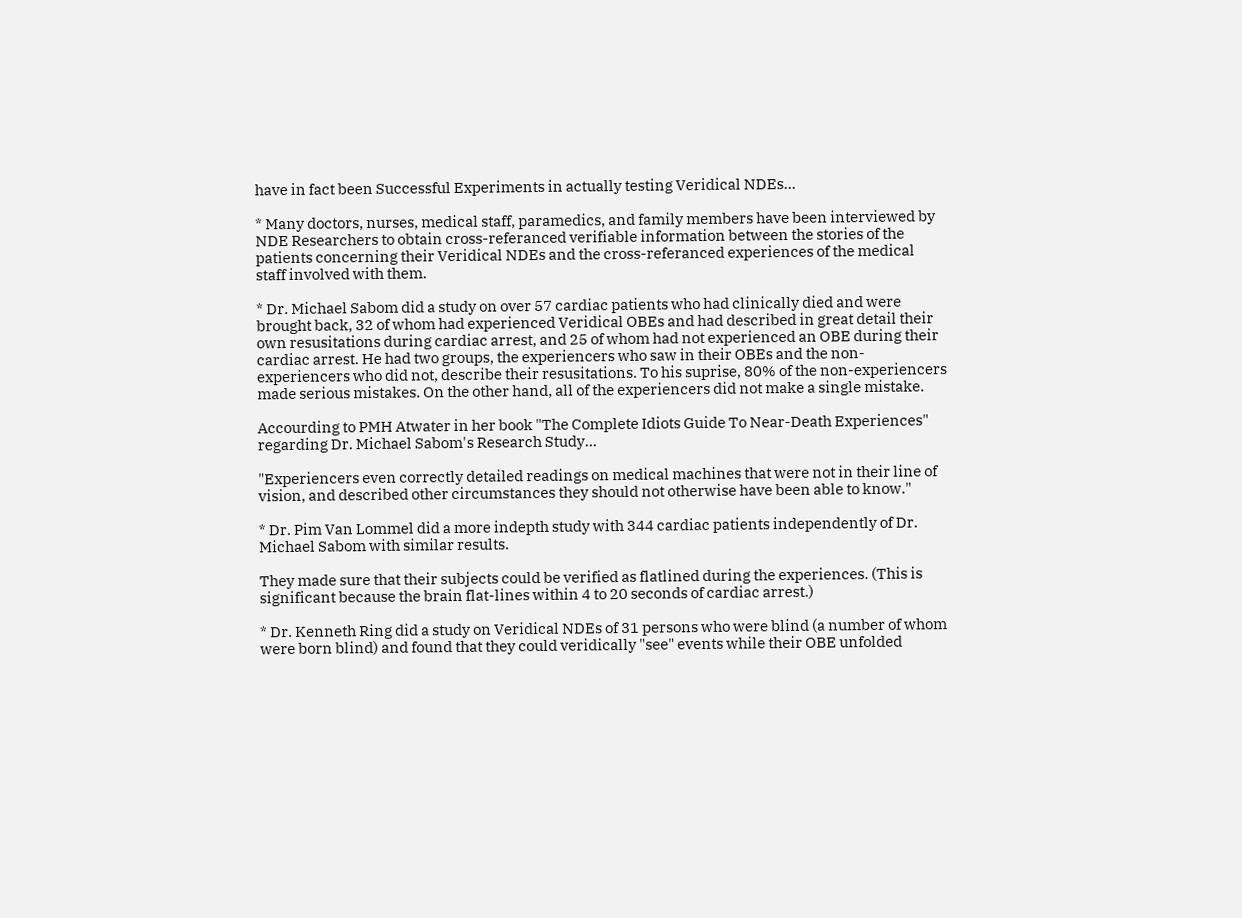have in fact been Successful Experiments in actually testing Veridical NDEs...

* Many doctors, nurses, medical staff, paramedics, and family members have been interviewed by NDE Researchers to obtain cross-referanced verifiable information between the stories of the patients concerning their Veridical NDEs and the cross-referanced experiences of the medical staff involved with them.

* Dr. Michael Sabom did a study on over 57 cardiac patients who had clinically died and were brought back, 32 of whom had experienced Veridical OBEs and had described in great detail their own resusitations during cardiac arrest, and 25 of whom had not experienced an OBE during their cardiac arrest. He had two groups, the experiencers who saw in their OBEs and the non-experiencers who did not, describe their resusitations. To his suprise, 80% of the non-experiencers made serious mistakes. On the other hand, all of the experiencers did not make a single mistake.

Accourding to PMH Atwater in her book "The Complete Idiots Guide To Near-Death Experiences" regarding Dr. Michael Sabom's Research Study...

"Experiencers even correctly detailed readings on medical machines that were not in their line of vision, and described other circumstances they should not otherwise have been able to know."

* Dr. Pim Van Lommel did a more indepth study with 344 cardiac patients independently of Dr. Michael Sabom with similar results.

They made sure that their subjects could be verified as flatlined during the experiences. (This is significant because the brain flat-lines within 4 to 20 seconds of cardiac arrest.)

* Dr. Kenneth Ring did a study on Veridical NDEs of 31 persons who were blind (a number of whom were born blind) and found that they could veridically "see" events while their OBE unfolded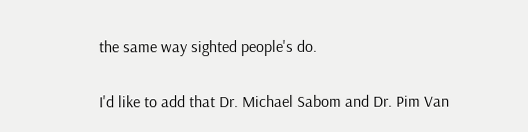the same way sighted people's do.

I'd like to add that Dr. Michael Sabom and Dr. Pim Van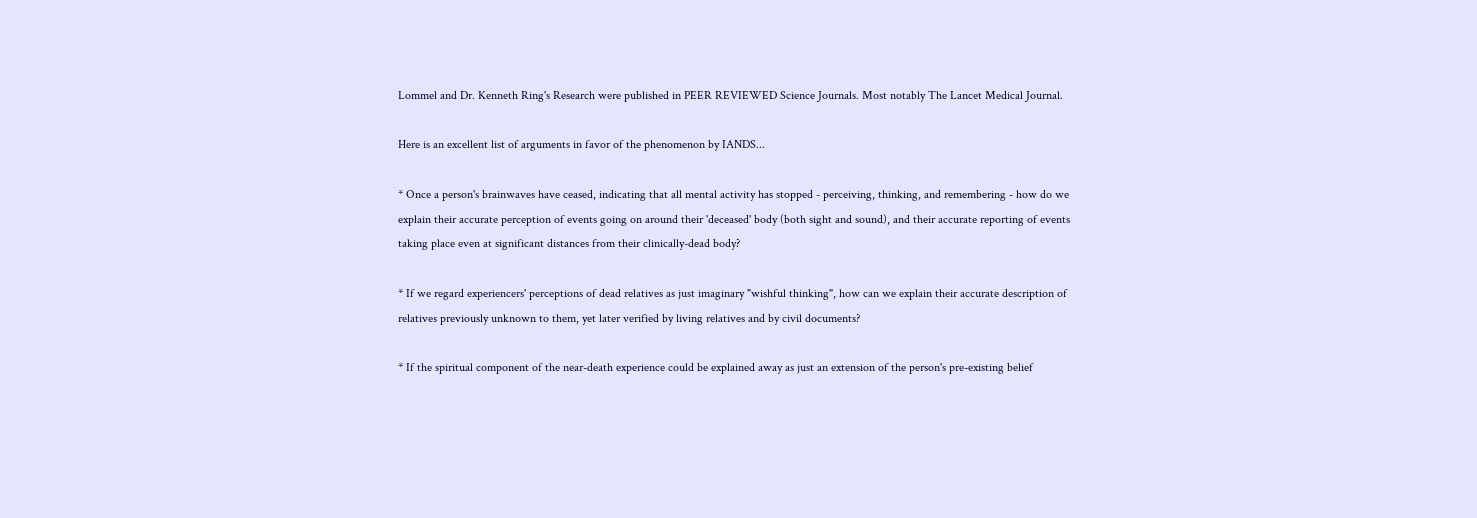Lommel and Dr. Kenneth Ring's Research were published in PEER REVIEWED Science Journals. Most notably The Lancet Medical Journal.

Here is an excellent list of arguments in favor of the phenomenon by IANDS...

* Once a person's brainwaves have ceased, indicating that all mental activity has stopped - perceiving, thinking, and remembering - how do we explain their accurate perception of events going on around their 'deceased' body (both sight and sound), and their accurate reporting of events taking place even at significant distances from their clinically-dead body?

* If we regard experiencers' perceptions of dead relatives as just imaginary "wishful thinking", how can we explain their accurate description of relatives previously unknown to them, yet later verified by living relatives and by civil documents?

* If the spiritual component of the near-death experience could be explained away as just an extension of the person's pre-existing belief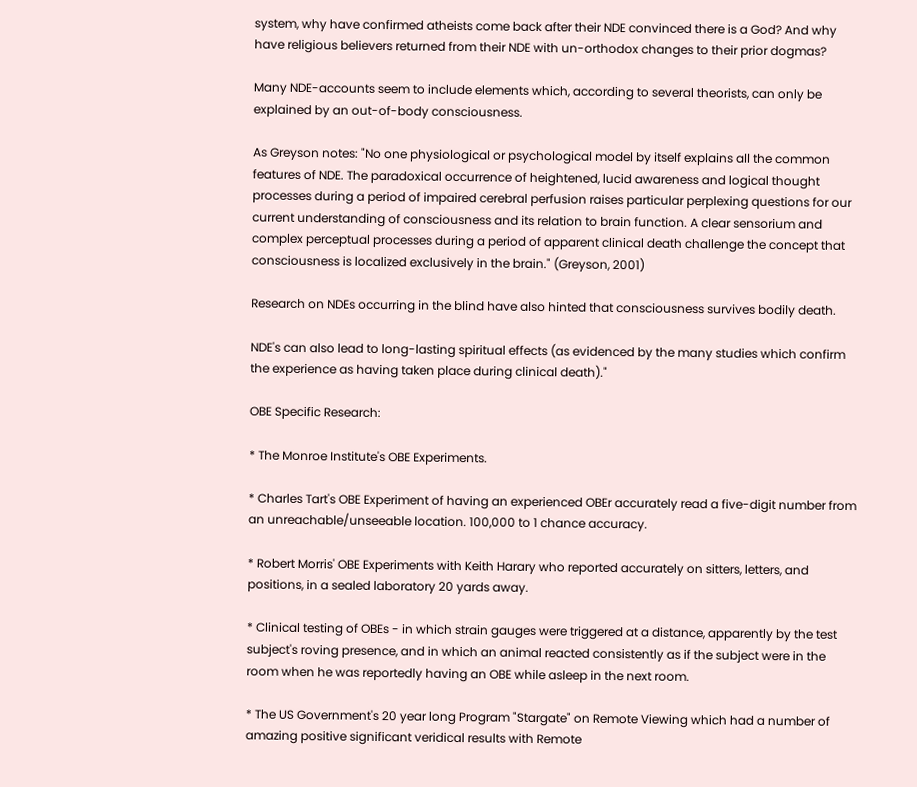system, why have confirmed atheists come back after their NDE convinced there is a God? And why have religious believers returned from their NDE with un-orthodox changes to their prior dogmas?

Many NDE-accounts seem to include elements which, according to several theorists, can only be explained by an out-of-body consciousness.

As Greyson notes: "No one physiological or psychological model by itself explains all the common features of NDE. The paradoxical occurrence of heightened, lucid awareness and logical thought processes during a period of impaired cerebral perfusion raises particular perplexing questions for our current understanding of consciousness and its relation to brain function. A clear sensorium and complex perceptual processes during a period of apparent clinical death challenge the concept that consciousness is localized exclusively in the brain." (Greyson, 2001)

Research on NDEs occurring in the blind have also hinted that consciousness survives bodily death.

NDE's can also lead to long-lasting spiritual effects (as evidenced by the many studies which confirm the experience as having taken place during clinical death)."

OBE Specific Research:

* The Monroe Institute's OBE Experiments.

* Charles Tart's OBE Experiment of having an experienced OBEr accurately read a five-digit number from an unreachable/unseeable location. 100,000 to 1 chance accuracy.

* Robert Morris' OBE Experiments with Keith Harary who reported accurately on sitters, letters, and positions, in a sealed laboratory 20 yards away.

* Clinical testing of OBEs - in which strain gauges were triggered at a distance, apparently by the test subject's roving presence, and in which an animal reacted consistently as if the subject were in the room when he was reportedly having an OBE while asleep in the next room.

* The US Government's 20 year long Program "Stargate" on Remote Viewing which had a number of amazing positive significant veridical results with Remote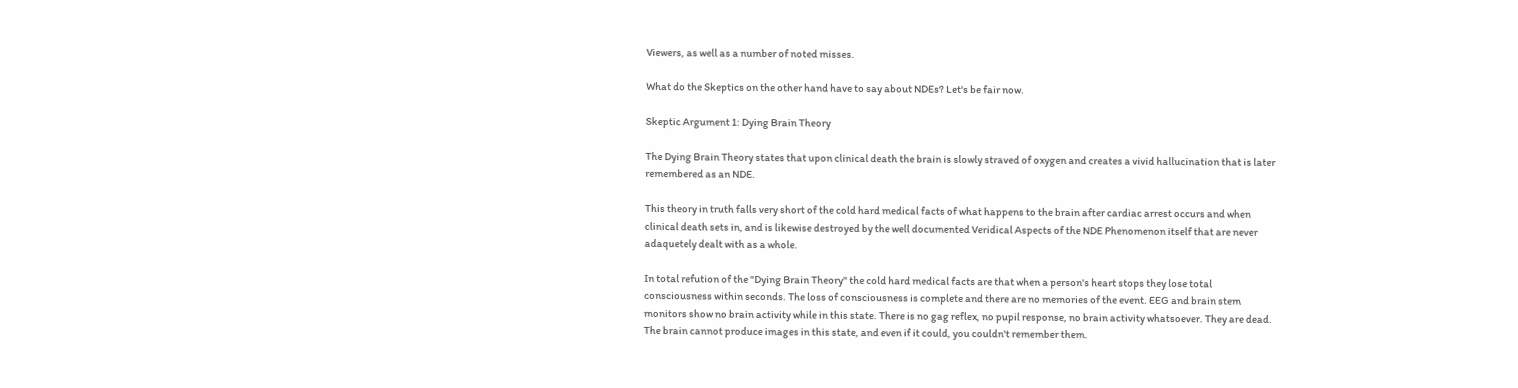Viewers, as well as a number of noted misses.

What do the Skeptics on the other hand have to say about NDEs? Let's be fair now.

Skeptic Argument 1: Dying Brain Theory

The Dying Brain Theory states that upon clinical death the brain is slowly straved of oxygen and creates a vivid hallucination that is later remembered as an NDE.

This theory in truth falls very short of the cold hard medical facts of what happens to the brain after cardiac arrest occurs and when clinical death sets in, and is likewise destroyed by the well documented Veridical Aspects of the NDE Phenomenon itself that are never adaquetely dealt with as a whole.

In total refution of the "Dying Brain Theory" the cold hard medical facts are that when a person's heart stops they lose total consciousness within seconds. The loss of consciousness is complete and there are no memories of the event. EEG and brain stem monitors show no brain activity while in this state. There is no gag reflex, no pupil response, no brain activity whatsoever. They are dead. The brain cannot produce images in this state, and even if it could, you couldn't remember them.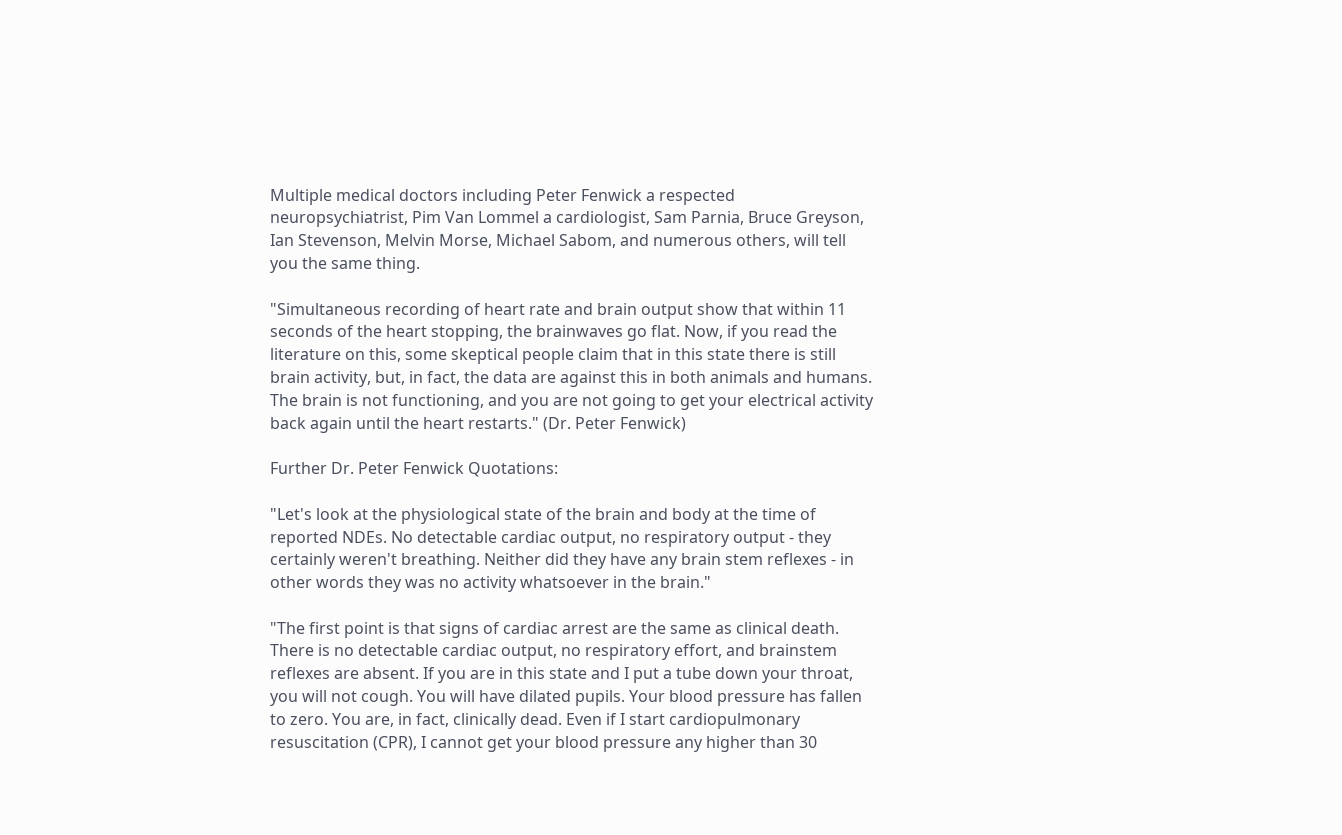Multiple medical doctors including Peter Fenwick a respected neuropsychiatrist, Pim Van Lommel a cardiologist, Sam Parnia, Bruce Greyson, Ian Stevenson, Melvin Morse, Michael Sabom, and numerous others, will tell you the same thing.

"Simultaneous recording of heart rate and brain output show that within 11 seconds of the heart stopping, the brainwaves go flat. Now, if you read the literature on this, some skeptical people claim that in this state there is still brain activity, but, in fact, the data are against this in both animals and humans. The brain is not functioning, and you are not going to get your electrical activity back again until the heart restarts." (Dr. Peter Fenwick)

Further Dr. Peter Fenwick Quotations:

"Let's look at the physiological state of the brain and body at the time of reported NDEs. No detectable cardiac output, no respiratory output - they certainly weren't breathing. Neither did they have any brain stem reflexes - in other words they was no activity whatsoever in the brain."

"The first point is that signs of cardiac arrest are the same as clinical death. There is no detectable cardiac output, no respiratory effort, and brainstem reflexes are absent. If you are in this state and I put a tube down your throat, you will not cough. You will have dilated pupils. Your blood pressure has fallen to zero. You are, in fact, clinically dead. Even if I start cardiopulmonary resuscitation (CPR), I cannot get your blood pressure any higher than 30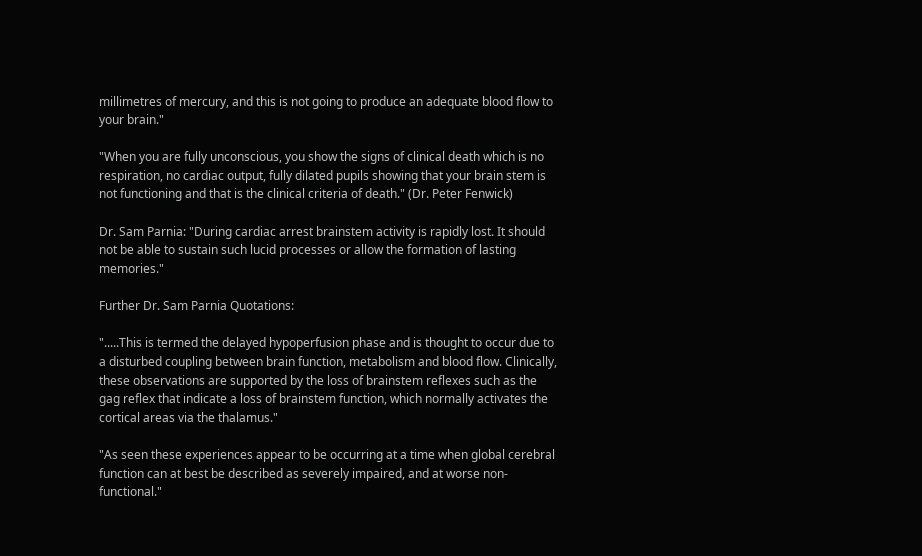millimetres of mercury, and this is not going to produce an adequate blood flow to your brain."

"When you are fully unconscious, you show the signs of clinical death which is no respiration, no cardiac output, fully dilated pupils showing that your brain stem is not functioning and that is the clinical criteria of death." (Dr. Peter Fenwick)

Dr. Sam Parnia: "During cardiac arrest brainstem activity is rapidly lost. It should not be able to sustain such lucid processes or allow the formation of lasting memories."

Further Dr. Sam Parnia Quotations:

".....This is termed the delayed hypoperfusion phase and is thought to occur due to a disturbed coupling between brain function, metabolism and blood flow. Clinically, these observations are supported by the loss of brainstem reflexes such as the gag reflex that indicate a loss of brainstem function, which normally activates the cortical areas via the thalamus."

"As seen these experiences appear to be occurring at a time when global cerebral function can at best be described as severely impaired, and at worse non-functional."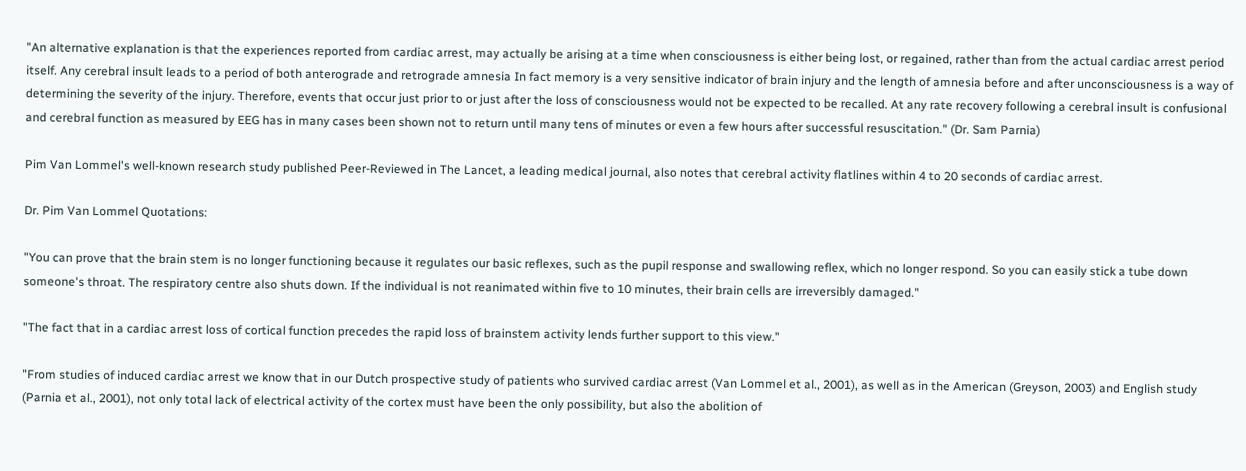"An alternative explanation is that the experiences reported from cardiac arrest, may actually be arising at a time when consciousness is either being lost, or regained, rather than from the actual cardiac arrest period itself. Any cerebral insult leads to a period of both anterograde and retrograde amnesia In fact memory is a very sensitive indicator of brain injury and the length of amnesia before and after unconsciousness is a way of determining the severity of the injury. Therefore, events that occur just prior to or just after the loss of consciousness would not be expected to be recalled. At any rate recovery following a cerebral insult is confusional and cerebral function as measured by EEG has in many cases been shown not to return until many tens of minutes or even a few hours after successful resuscitation." (Dr. Sam Parnia)

Pim Van Lommel's well-known research study published Peer-Reviewed in The Lancet, a leading medical journal, also notes that cerebral activity flatlines within 4 to 20 seconds of cardiac arrest.

Dr. Pim Van Lommel Quotations:

"You can prove that the brain stem is no longer functioning because it regulates our basic reflexes, such as the pupil response and swallowing reflex, which no longer respond. So you can easily stick a tube down someone's throat. The respiratory centre also shuts down. If the individual is not reanimated within five to 10 minutes, their brain cells are irreversibly damaged."

"The fact that in a cardiac arrest loss of cortical function precedes the rapid loss of brainstem activity lends further support to this view."

"From studies of induced cardiac arrest we know that in our Dutch prospective study of patients who survived cardiac arrest (Van Lommel et al., 2001), as well as in the American (Greyson, 2003) and English study (Parnia et al., 2001), not only total lack of electrical activity of the cortex must have been the only possibility, but also the abolition of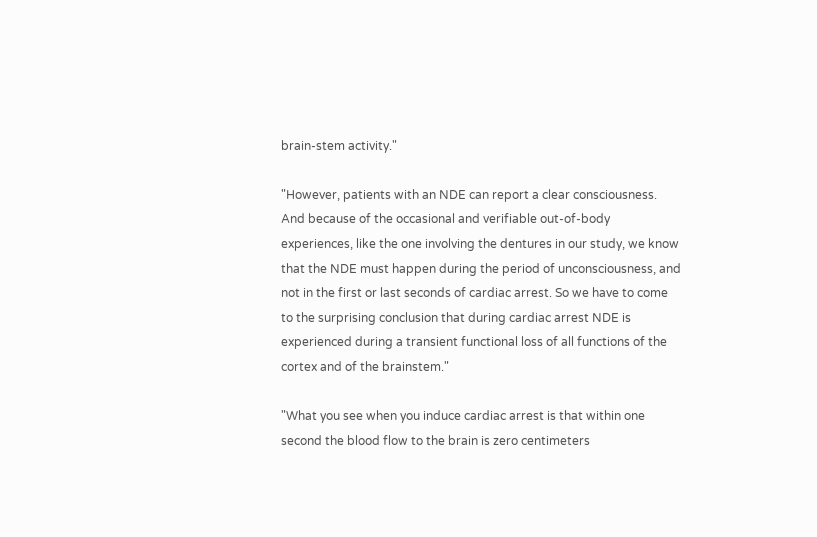brain-stem activity."

"However, patients with an NDE can report a clear consciousness. And because of the occasional and verifiable out-of-body experiences, like the one involving the dentures in our study, we know that the NDE must happen during the period of unconsciousness, and not in the first or last seconds of cardiac arrest. So we have to come to the surprising conclusion that during cardiac arrest NDE is experienced during a transient functional loss of all functions of the cortex and of the brainstem."

"What you see when you induce cardiac arrest is that within one second the blood flow to the brain is zero centimeters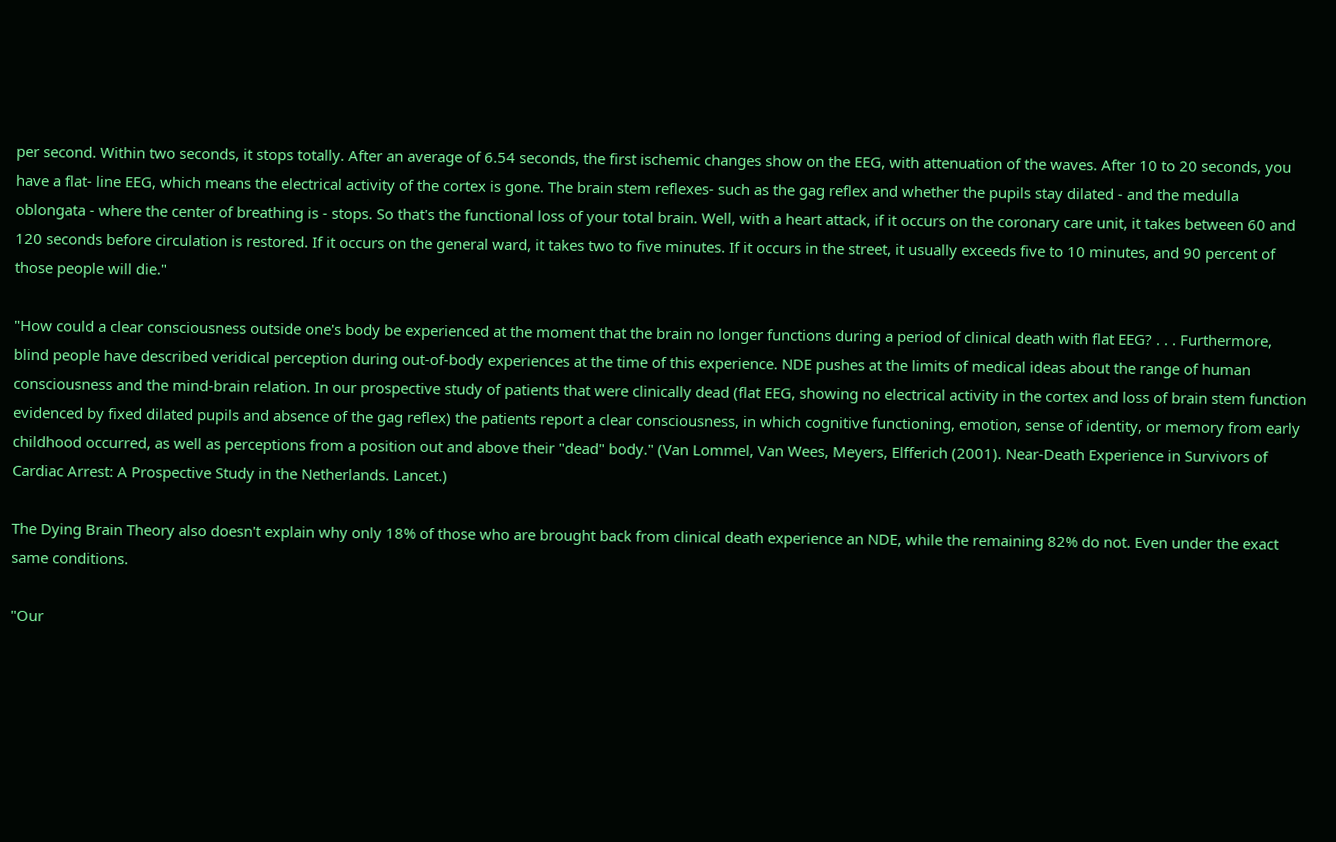per second. Within two seconds, it stops totally. After an average of 6.54 seconds, the first ischemic changes show on the EEG, with attenuation of the waves. After 10 to 20 seconds, you have a flat- line EEG, which means the electrical activity of the cortex is gone. The brain stem reflexes- such as the gag reflex and whether the pupils stay dilated - and the medulla oblongata - where the center of breathing is - stops. So that's the functional loss of your total brain. Well, with a heart attack, if it occurs on the coronary care unit, it takes between 60 and 120 seconds before circulation is restored. If it occurs on the general ward, it takes two to five minutes. If it occurs in the street, it usually exceeds five to 10 minutes, and 90 percent of those people will die."

"How could a clear consciousness outside one's body be experienced at the moment that the brain no longer functions during a period of clinical death with flat EEG? . . . Furthermore, blind people have described veridical perception during out-of-body experiences at the time of this experience. NDE pushes at the limits of medical ideas about the range of human consciousness and the mind-brain relation. In our prospective study of patients that were clinically dead (flat EEG, showing no electrical activity in the cortex and loss of brain stem function evidenced by fixed dilated pupils and absence of the gag reflex) the patients report a clear consciousness, in which cognitive functioning, emotion, sense of identity, or memory from early childhood occurred, as well as perceptions from a position out and above their "dead" body." (Van Lommel, Van Wees, Meyers, Elfferich (2001). Near-Death Experience in Survivors of Cardiac Arrest: A Prospective Study in the Netherlands. Lancet.)

The Dying Brain Theory also doesn't explain why only 18% of those who are brought back from clinical death experience an NDE, while the remaining 82% do not. Even under the exact same conditions.

"Our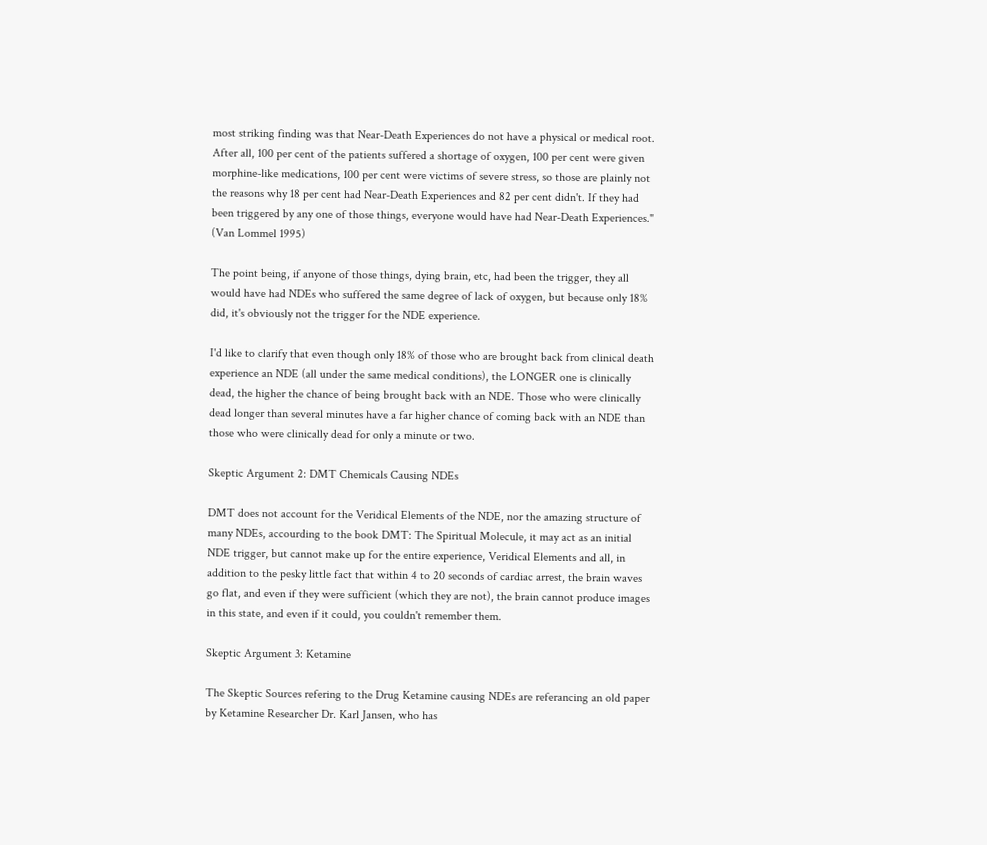most striking finding was that Near-Death Experiences do not have a physical or medical root. After all, 100 per cent of the patients suffered a shortage of oxygen, 100 per cent were given morphine-like medications, 100 per cent were victims of severe stress, so those are plainly not the reasons why 18 per cent had Near-Death Experiences and 82 per cent didn't. If they had been triggered by any one of those things, everyone would have had Near-Death Experiences." (Van Lommel 1995)

The point being, if anyone of those things, dying brain, etc, had been the trigger, they all would have had NDEs who suffered the same degree of lack of oxygen, but because only 18% did, it's obviously not the trigger for the NDE experience.

I'd like to clarify that even though only 18% of those who are brought back from clinical death experience an NDE (all under the same medical conditions), the LONGER one is clinically dead, the higher the chance of being brought back with an NDE. Those who were clinically dead longer than several minutes have a far higher chance of coming back with an NDE than those who were clinically dead for only a minute or two.

Skeptic Argument 2: DMT Chemicals Causing NDEs

DMT does not account for the Veridical Elements of the NDE, nor the amazing structure of many NDEs, accourding to the book DMT: The Spiritual Molecule, it may act as an initial NDE trigger, but cannot make up for the entire experience, Veridical Elements and all, in addition to the pesky little fact that within 4 to 20 seconds of cardiac arrest, the brain waves go flat, and even if they were sufficient (which they are not), the brain cannot produce images in this state, and even if it could, you couldn't remember them.

Skeptic Argument 3: Ketamine

The Skeptic Sources refering to the Drug Ketamine causing NDEs are referancing an old paper by Ketamine Researcher Dr. Karl Jansen, who has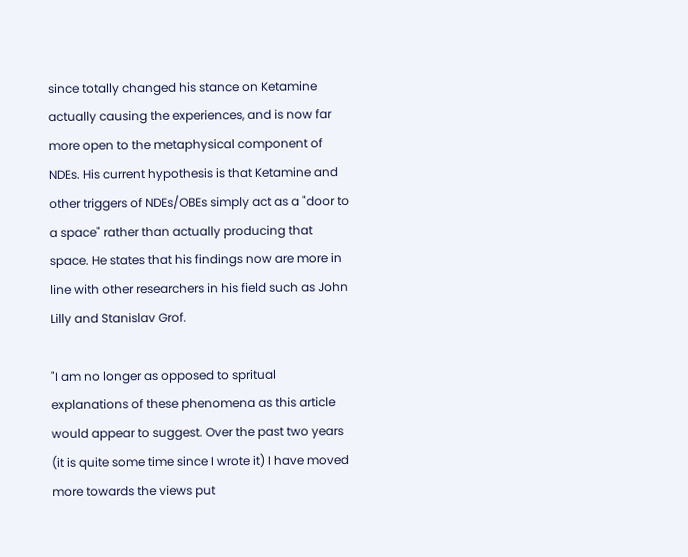since totally changed his stance on Ketamine actually causing the experiences, and is now far more open to the metaphysical component of NDEs. His current hypothesis is that Ketamine and other triggers of NDEs/OBEs simply act as a "door to a space" rather than actually producing that space. He states that his findings now are more in line with other researchers in his field such as John Lilly and Stanislav Grof.

"I am no longer as opposed to spritual explanations of these phenomena as this article would appear to suggest. Over the past two years (it is quite some time since I wrote it) I have moved more towards the views put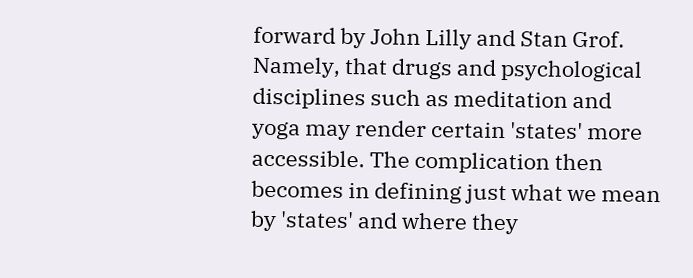forward by John Lilly and Stan Grof. Namely, that drugs and psychological disciplines such as meditation and yoga may render certain 'states' more accessible. The complication then becomes in defining just what we mean by 'states' and where they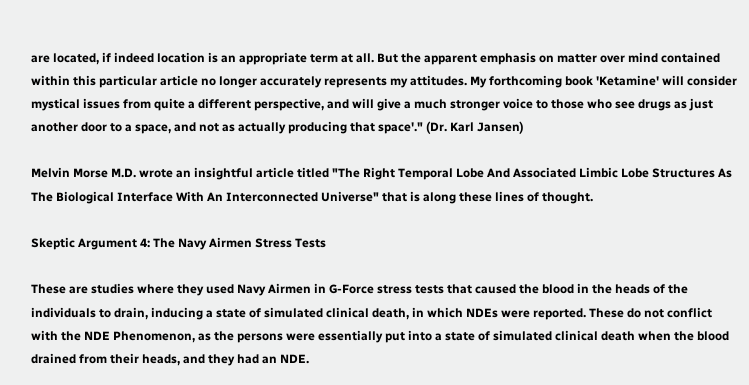are located, if indeed location is an appropriate term at all. But the apparent emphasis on matter over mind contained within this particular article no longer accurately represents my attitudes. My forthcoming book 'Ketamine' will consider mystical issues from quite a different perspective, and will give a much stronger voice to those who see drugs as just another door to a space, and not as actually producing that space'." (Dr. Karl Jansen)

Melvin Morse M.D. wrote an insightful article titled "The Right Temporal Lobe And Associated Limbic Lobe Structures As The Biological Interface With An Interconnected Universe" that is along these lines of thought.

Skeptic Argument 4: The Navy Airmen Stress Tests

These are studies where they used Navy Airmen in G-Force stress tests that caused the blood in the heads of the individuals to drain, inducing a state of simulated clinical death, in which NDEs were reported. These do not conflict with the NDE Phenomenon, as the persons were essentially put into a state of simulated clinical death when the blood drained from their heads, and they had an NDE.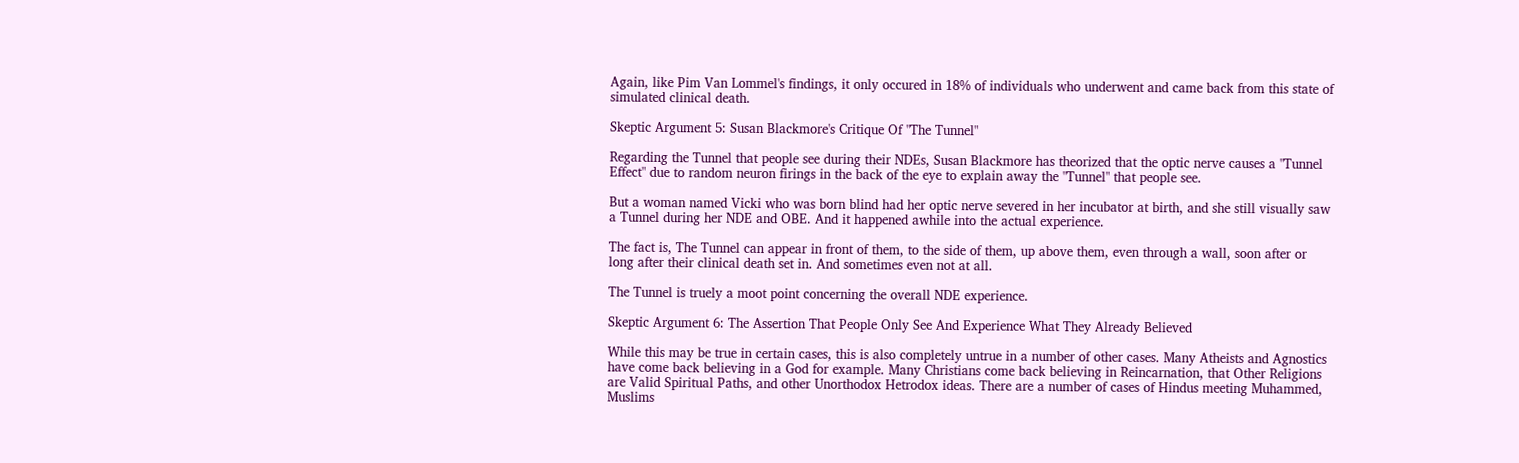Again, like Pim Van Lommel's findings, it only occured in 18% of individuals who underwent and came back from this state of simulated clinical death.

Skeptic Argument 5: Susan Blackmore's Critique Of "The Tunnel"

Regarding the Tunnel that people see during their NDEs, Susan Blackmore has theorized that the optic nerve causes a "Tunnel Effect" due to random neuron firings in the back of the eye to explain away the "Tunnel" that people see.

But a woman named Vicki who was born blind had her optic nerve severed in her incubator at birth, and she still visually saw a Tunnel during her NDE and OBE. And it happened awhile into the actual experience.

The fact is, The Tunnel can appear in front of them, to the side of them, up above them, even through a wall, soon after or long after their clinical death set in. And sometimes even not at all.

The Tunnel is truely a moot point concerning the overall NDE experience.

Skeptic Argument 6: The Assertion That People Only See And Experience What They Already Believed

While this may be true in certain cases, this is also completely untrue in a number of other cases. Many Atheists and Agnostics have come back believing in a God for example. Many Christians come back believing in Reincarnation, that Other Religions are Valid Spiritual Paths, and other Unorthodox Hetrodox ideas. There are a number of cases of Hindus meeting Muhammed, Muslims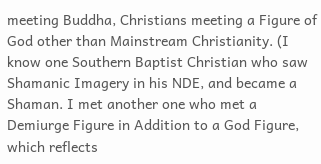meeting Buddha, Christians meeting a Figure of God other than Mainstream Christianity. (I know one Southern Baptist Christian who saw Shamanic Imagery in his NDE, and became a Shaman. I met another one who met a Demiurge Figure in Addition to a God Figure, which reflects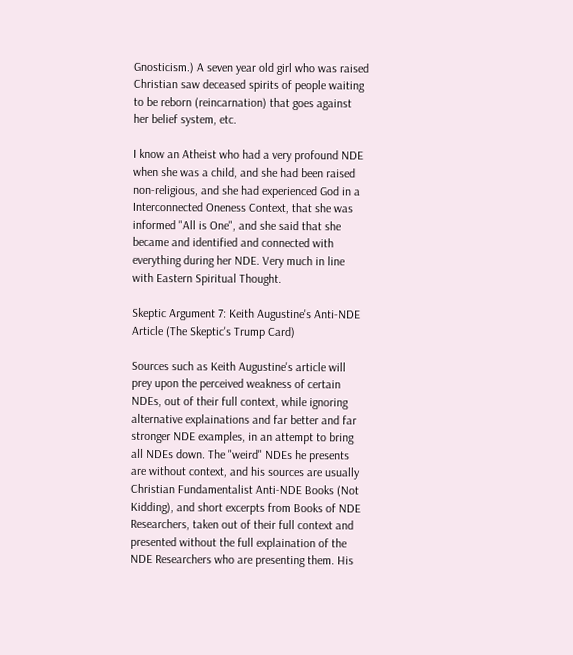Gnosticism.) A seven year old girl who was raised Christian saw deceased spirits of people waiting to be reborn (reincarnation) that goes against her belief system, etc.

I know an Atheist who had a very profound NDE when she was a child, and she had been raised non-religious, and she had experienced God in a Interconnected Oneness Context, that she was informed "All is One", and she said that she became and identified and connected with everything during her NDE. Very much in line with Eastern Spiritual Thought.

Skeptic Argument 7: Keith Augustine's Anti-NDE Article (The Skeptic's Trump Card)

Sources such as Keith Augustine's article will prey upon the perceived weakness of certain NDEs, out of their full context, while ignoring alternative explainations and far better and far stronger NDE examples, in an attempt to bring all NDEs down. The "weird" NDEs he presents are without context, and his sources are usually Christian Fundamentalist Anti-NDE Books (Not Kidding), and short excerpts from Books of NDE Researchers, taken out of their full context and presented without the full explaination of the NDE Researchers who are presenting them. His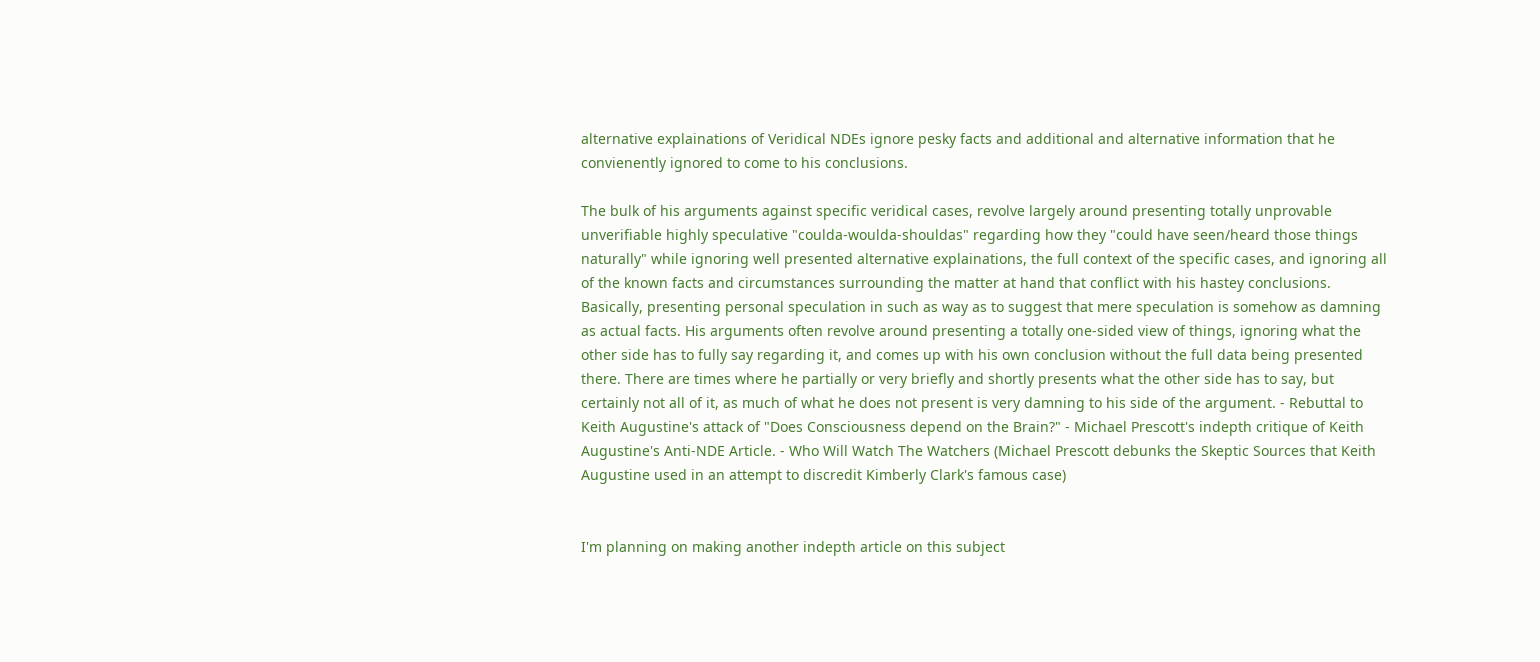alternative explainations of Veridical NDEs ignore pesky facts and additional and alternative information that he convienently ignored to come to his conclusions.

The bulk of his arguments against specific veridical cases, revolve largely around presenting totally unprovable unverifiable highly speculative "coulda-woulda-shouldas" regarding how they "could have seen/heard those things naturally" while ignoring well presented alternative explainations, the full context of the specific cases, and ignoring all of the known facts and circumstances surrounding the matter at hand that conflict with his hastey conclusions. Basically, presenting personal speculation in such as way as to suggest that mere speculation is somehow as damning as actual facts. His arguments often revolve around presenting a totally one-sided view of things, ignoring what the other side has to fully say regarding it, and comes up with his own conclusion without the full data being presented there. There are times where he partially or very briefly and shortly presents what the other side has to say, but certainly not all of it, as much of what he does not present is very damning to his side of the argument. - Rebuttal to Keith Augustine's attack of "Does Consciousness depend on the Brain?" - Michael Prescott's indepth critique of Keith Augustine's Anti-NDE Article. - Who Will Watch The Watchers (Michael Prescott debunks the Skeptic Sources that Keith Augustine used in an attempt to discredit Kimberly Clark's famous case)


I'm planning on making another indepth article on this subject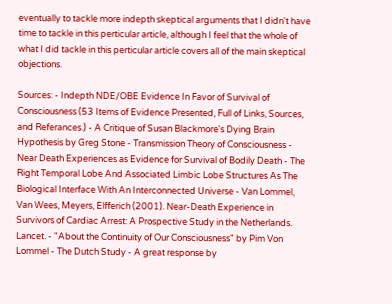eventually to tackle more indepth skeptical arguments that I didn't have time to tackle in this perticular article, although I feel that the whole of what I did tackle in this perticular article covers all of the main skeptical objections.

Sources: - Indepth NDE/OBE Evidence In Favor of Survival of Consciousness (53 Items of Evidence Presented, Full of Links, Sources, and Referances.) - A Critique of Susan Blackmore's Dying Brain Hypothesis by Greg Stone - Transmission Theory of Consciousness - Near Death Experiences as Evidence for Survival of Bodily Death - The Right Temporal Lobe And Associated Limbic Lobe Structures As The Biological Interface With An Interconnected Universe - Van Lommel, Van Wees, Meyers, Elfferich (2001). Near-Death Experience in Survivors of Cardiac Arrest: A Prospective Study in the Netherlands. Lancet. - "About the Continuity of Our Consciousness" by Pim Von Lommel - The Dutch Study - A great response by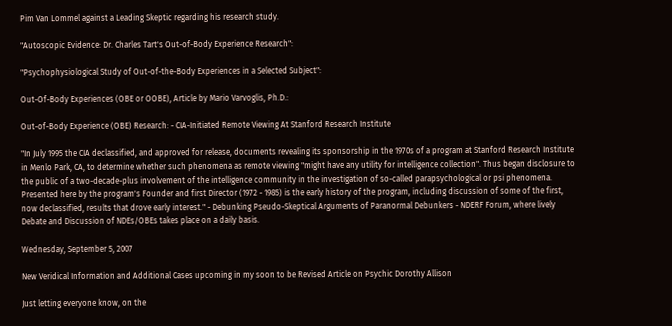Pim Van Lommel against a Leading Skeptic regarding his research study.

"Autoscopic Evidence: Dr. Charles Tart's Out-of-Body Experience Research":

"Psychophysiological Study of Out-of-the-Body Experiences in a Selected Subject":

Out-Of-Body Experiences (OBE or OOBE), Article by Mario Varvoglis, Ph.D.:

Out-of-Body Experience (OBE) Research: - CIA-Initiated Remote Viewing At Stanford Research Institute

"In July 1995 the CIA declassified, and approved for release, documents revealing its sponsorship in the 1970s of a program at Stanford Research Institute in Menlo Park, CA, to determine whether such phenomena as remote viewing "might have any utility for intelligence collection". Thus began disclosure to the public of a two-decade-plus involvement of the intelligence community in the investigation of so-called parapsychological or psi phenomena. Presented here by the program's Founder and first Director (1972 - 1985) is the early history of the program, including discussion of some of the first, now declassified, results that drove early interest." - Debunking Pseudo-Skeptical Arguments of Paranormal Debunkers - NDERF Forum, where lively Debate and Discussion of NDEs/OBEs takes place on a daily basis.

Wednesday, September 5, 2007

New Veridical Information and Additional Cases upcoming in my soon to be Revised Article on Psychic Dorothy Allison

Just letting everyone know, on the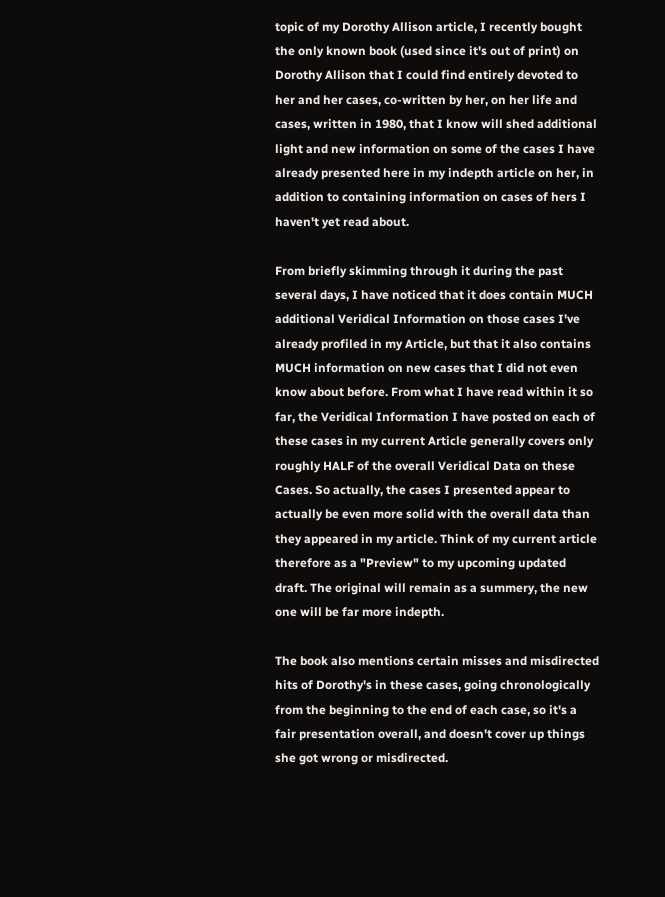topic of my Dorothy Allison article, I recently bought the only known book (used since it's out of print) on Dorothy Allison that I could find entirely devoted to her and her cases, co-written by her, on her life and cases, written in 1980, that I know will shed additional light and new information on some of the cases I have already presented here in my indepth article on her, in addition to containing information on cases of hers I haven't yet read about.

From briefly skimming through it during the past several days, I have noticed that it does contain MUCH additional Veridical Information on those cases I've already profiled in my Article, but that it also contains MUCH information on new cases that I did not even know about before. From what I have read within it so far, the Veridical Information I have posted on each of these cases in my current Article generally covers only roughly HALF of the overall Veridical Data on these Cases. So actually, the cases I presented appear to actually be even more solid with the overall data than they appeared in my article. Think of my current article therefore as a "Preview" to my upcoming updated draft. The original will remain as a summery, the new one will be far more indepth.

The book also mentions certain misses and misdirected hits of Dorothy's in these cases, going chronologically from the beginning to the end of each case, so it's a fair presentation overall, and doesn't cover up things she got wrong or misdirected.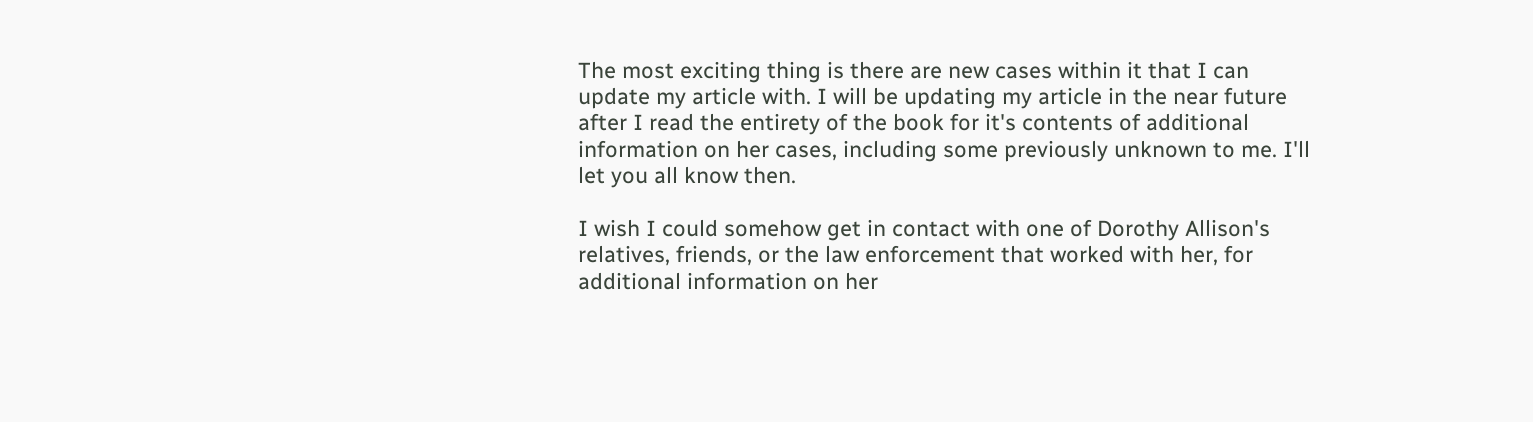The most exciting thing is there are new cases within it that I can update my article with. I will be updating my article in the near future after I read the entirety of the book for it's contents of additional information on her cases, including some previously unknown to me. I'll let you all know then.

I wish I could somehow get in contact with one of Dorothy Allison's relatives, friends, or the law enforcement that worked with her, for additional information on her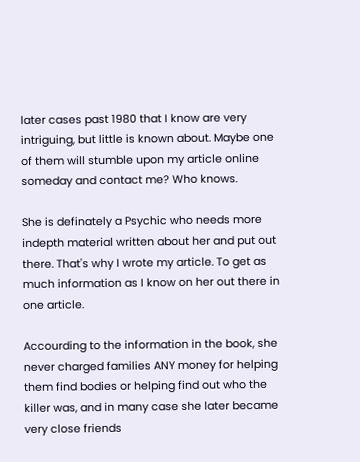later cases past 1980 that I know are very intriguing, but little is known about. Maybe one of them will stumble upon my article online someday and contact me? Who knows.

She is definately a Psychic who needs more indepth material written about her and put out there. That's why I wrote my article. To get as much information as I know on her out there in one article.

Accourding to the information in the book, she never charged families ANY money for helping them find bodies or helping find out who the killer was, and in many case she later became very close friends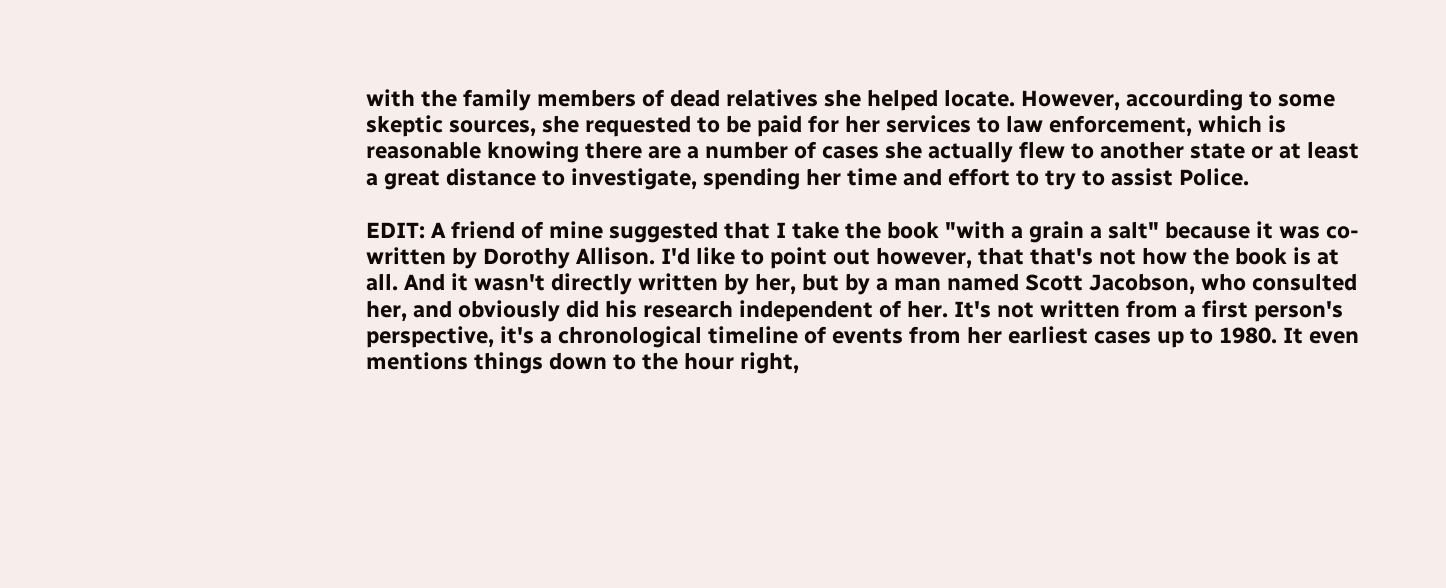with the family members of dead relatives she helped locate. However, accourding to some skeptic sources, she requested to be paid for her services to law enforcement, which is reasonable knowing there are a number of cases she actually flew to another state or at least a great distance to investigate, spending her time and effort to try to assist Police.

EDIT: A friend of mine suggested that I take the book "with a grain a salt" because it was co-written by Dorothy Allison. I'd like to point out however, that that's not how the book is at all. And it wasn't directly written by her, but by a man named Scott Jacobson, who consulted her, and obviously did his research independent of her. It's not written from a first person's perspective, it's a chronological timeline of events from her earliest cases up to 1980. It even mentions things down to the hour right,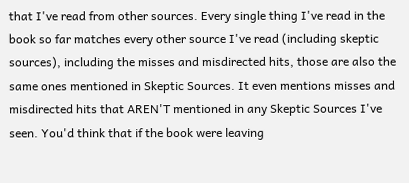that I've read from other sources. Every single thing I've read in the book so far matches every other source I've read (including skeptic sources), including the misses and misdirected hits, those are also the same ones mentioned in Skeptic Sources. It even mentions misses and misdirected hits that AREN'T mentioned in any Skeptic Sources I've seen. You'd think that if the book were leaving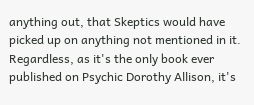anything out, that Skeptics would have picked up on anything not mentioned in it. Regardless, as it's the only book ever published on Psychic Dorothy Allison, it's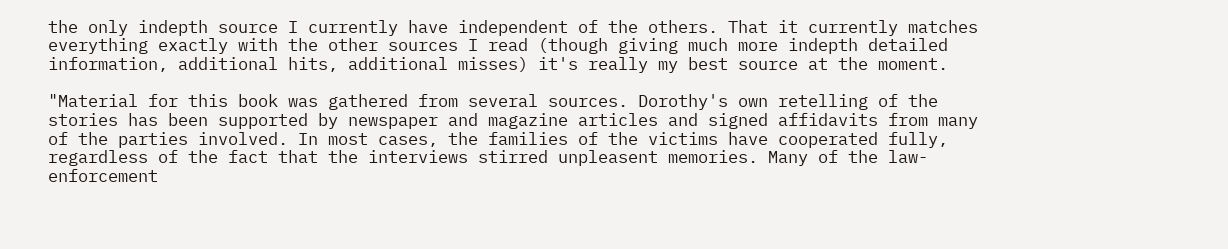the only indepth source I currently have independent of the others. That it currently matches everything exactly with the other sources I read (though giving much more indepth detailed information, additional hits, additional misses) it's really my best source at the moment.

"Material for this book was gathered from several sources. Dorothy's own retelling of the stories has been supported by newspaper and magazine articles and signed affidavits from many of the parties involved. In most cases, the families of the victims have cooperated fully, regardless of the fact that the interviews stirred unpleasent memories. Many of the law-enforcement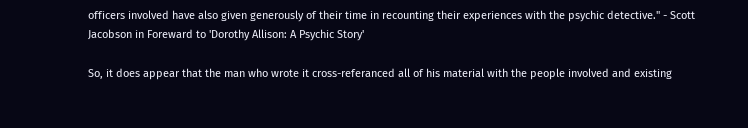officers involved have also given generously of their time in recounting their experiences with the psychic detective." - Scott Jacobson in Foreward to 'Dorothy Allison: A Psychic Story'

So, it does appear that the man who wrote it cross-referanced all of his material with the people involved and existing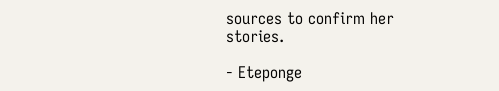sources to confirm her stories.

- Eteponge